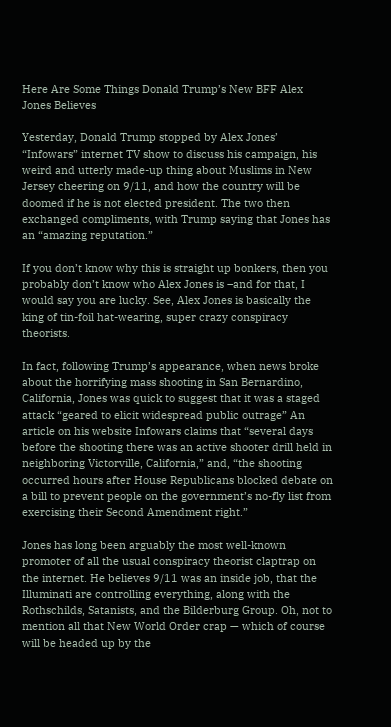Here Are Some Things Donald Trump’s New BFF Alex Jones Believes

Yesterday, Donald Trump stopped by Alex Jones’ “Infowars” internet TV show to discuss his campaign, his weird and utterly made-up thing about Muslims in New Jersey cheering on 9/11, and how the country will be doomed if he is not elected president. The two then exchanged compliments, with Trump saying that Jones has an “amazing reputation.”

If you don’t know why this is straight up bonkers, then you probably don’t know who Alex Jones is –and for that, I would say you are lucky. See, Alex Jones is basically the king of tin-foil hat-wearing, super crazy conspiracy theorists.

In fact, following Trump’s appearance, when news broke about the horrifying mass shooting in San Bernardino, California, Jones was quick to suggest that it was a staged attack “geared to elicit widespread public outrage” An article on his website Infowars claims that “several days before the shooting there was an active shooter drill held in neighboring Victorville, California,” and, “the shooting occurred hours after House Republicans blocked debate on a bill to prevent people on the government’s no-fly list from exercising their Second Amendment right.”

Jones has long been arguably the most well-known promoter of all the usual conspiracy theorist claptrap on the internet. He believes 9/11 was an inside job, that the Illuminati are controlling everything, along with the Rothschilds, Satanists, and the Bilderburg Group. Oh, not to mention all that New World Order crap — which of course will be headed up by the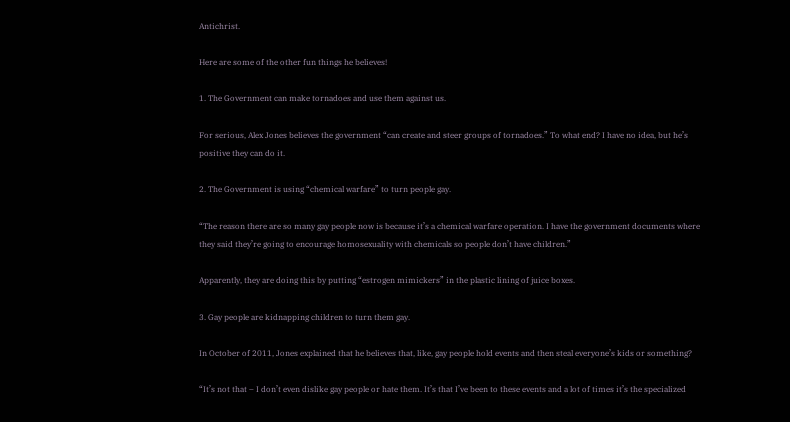Antichrist.

Here are some of the other fun things he believes!

1. The Government can make tornadoes and use them against us.

For serious, Alex Jones believes the government “can create and steer groups of tornadoes.” To what end? I have no idea, but he’s positive they can do it.

2. The Government is using “chemical warfare” to turn people gay.

“The reason there are so many gay people now is because it’s a chemical warfare operation. I have the government documents where they said they’re going to encourage homosexuality with chemicals so people don’t have children.”

Apparently, they are doing this by putting “estrogen mimickers” in the plastic lining of juice boxes.

3. Gay people are kidnapping children to turn them gay.

In October of 2011, Jones explained that he believes that, like, gay people hold events and then steal everyone’s kids or something?

“It’s not that – I don’t even dislike gay people or hate them. It’s that I’ve been to these events and a lot of times it’s the specialized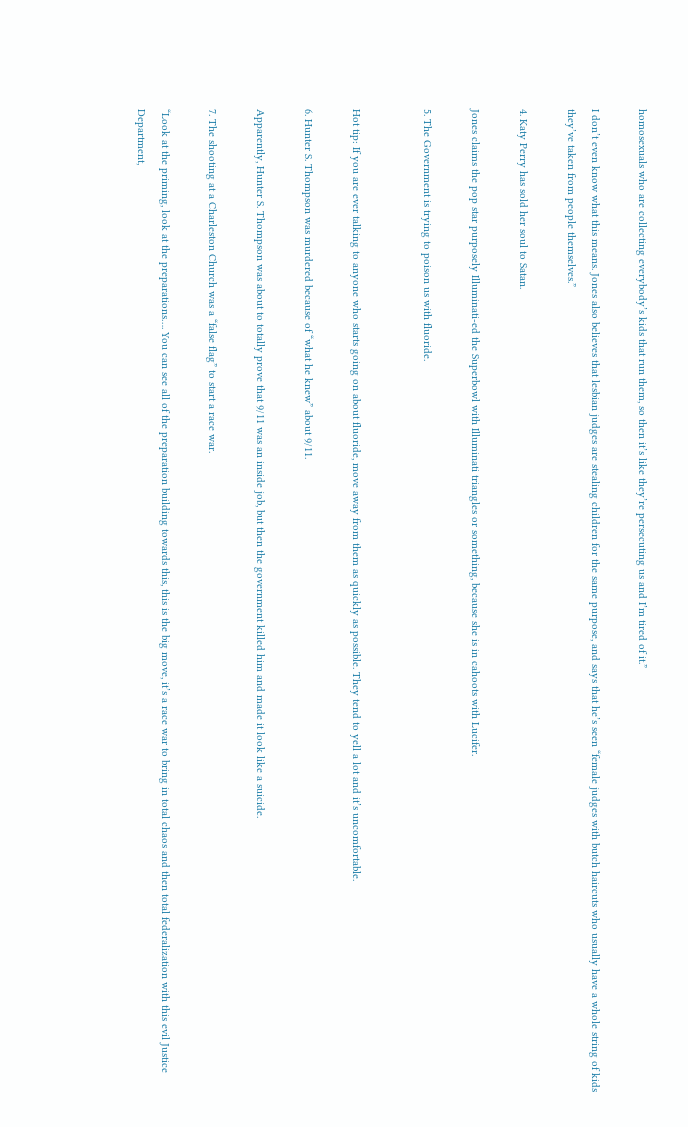homosexuals who are collecting everybody’s kids that run them, so then it’s like they’re persecuting us and I’m tired of it.”

I don’t even know what this means. Jones also believes that lesbian judges are stealing children for the same purpose, and says that he’s seen “female judges with butch haircuts who usually have a whole string of kids they’ve taken from people themselves.”

4. Katy Perry has sold her soul to Satan.

Jones claims the pop star purposely Illuminati-ed the Superbowl with Illuminati triangles or something, because she is in cahoots with Lucifer.

5. The Government is trying to poison us with fluoride.


Hot tip: If you are ever talking to anyone who starts going on about fluoride, move away from them as quickly as possible. They tend to yell a lot and it’s uncomfortable.

6. Hunter S. Thompson was murdered because of “what he knew” about 9/11.

Apparently, Hunter S. Thompson was about to totally prove that 9/11 was an inside job, but then the government killed him and made it look like a suicide.

7. The shooting at a Charleston Church was a “false flag” to start a race war.

“Look at the priming, look at the preparations…. You can see all of the preparation building towards this, this is the big move, it’s a race war to bring in total chaos and then total federalization with this evil Justice Department,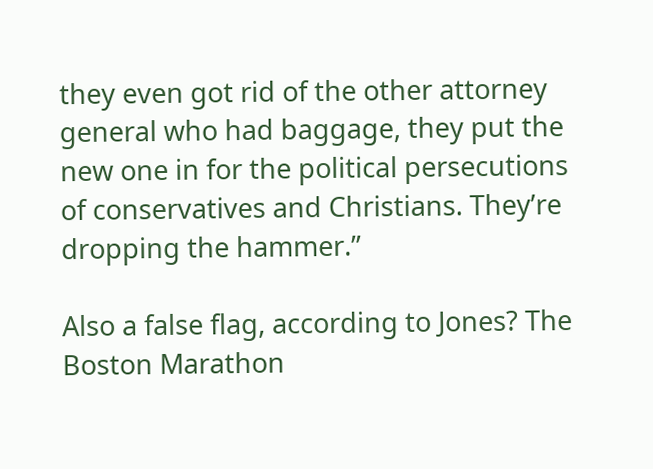they even got rid of the other attorney general who had baggage, they put the new one in for the political persecutions of conservatives and Christians. They’re dropping the hammer.”

Also a false flag, according to Jones? The Boston Marathon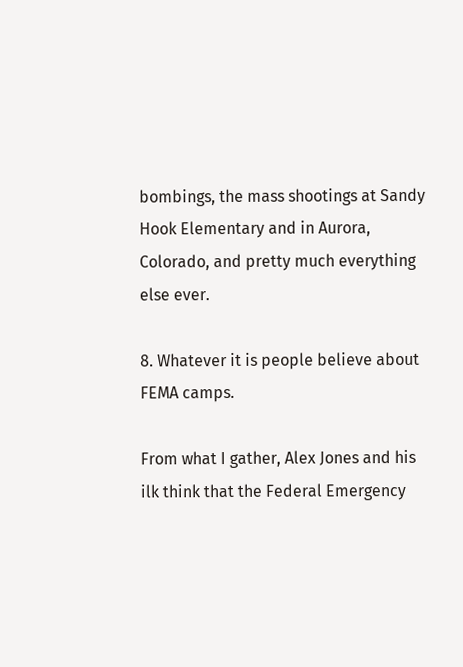bombings, the mass shootings at Sandy Hook Elementary and in Aurora, Colorado, and pretty much everything else ever.

8. Whatever it is people believe about FEMA camps.

From what I gather, Alex Jones and his ilk think that the Federal Emergency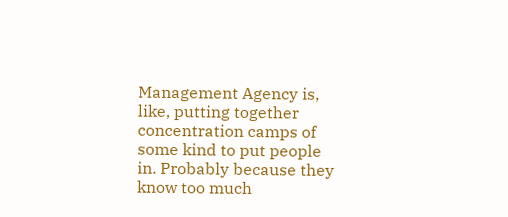Management Agency is, like, putting together concentration camps of some kind to put people in. Probably because they know too much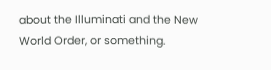about the Illuminati and the New World Order, or something.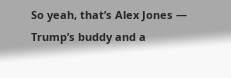So yeah, that’s Alex Jones — Trump’s buddy and a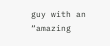guy with an “amazing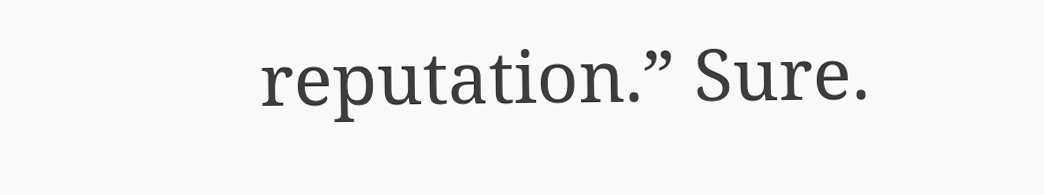reputation.” Sure.